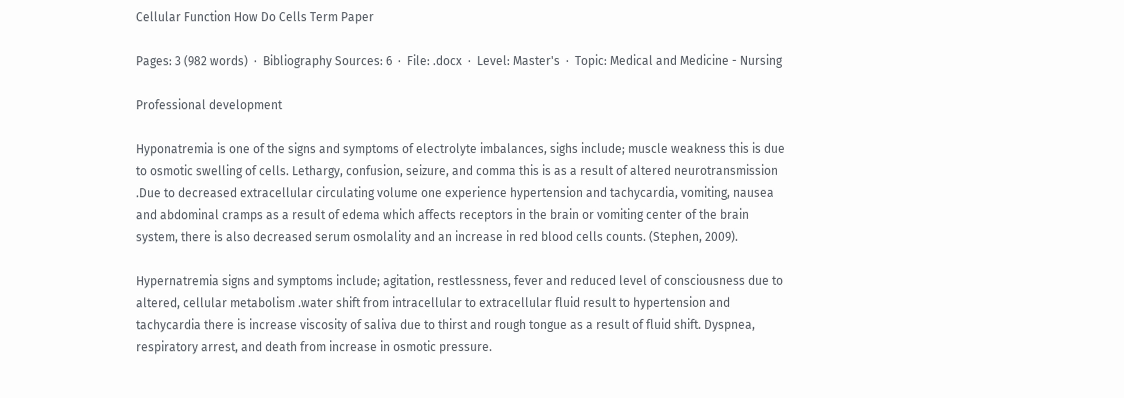Cellular Function How Do Cells Term Paper

Pages: 3 (982 words)  ·  Bibliography Sources: 6  ·  File: .docx  ·  Level: Master's  ·  Topic: Medical and Medicine - Nursing

Professional development

Hyponatremia is one of the signs and symptoms of electrolyte imbalances, sighs include; muscle weakness this is due to osmotic swelling of cells. Lethargy, confusion, seizure, and comma this is as a result of altered neurotransmission .Due to decreased extracellular circulating volume one experience hypertension and tachycardia, vomiting, nausea and abdominal cramps as a result of edema which affects receptors in the brain or vomiting center of the brain system, there is also decreased serum osmolality and an increase in red blood cells counts. (Stephen, 2009).

Hypernatremia signs and symptoms include; agitation, restlessness, fever and reduced level of consciousness due to altered, cellular metabolism .water shift from intracellular to extracellular fluid result to hypertension and tachycardia there is increase viscosity of saliva due to thirst and rough tongue as a result of fluid shift. Dyspnea, respiratory arrest, and death from increase in osmotic pressure.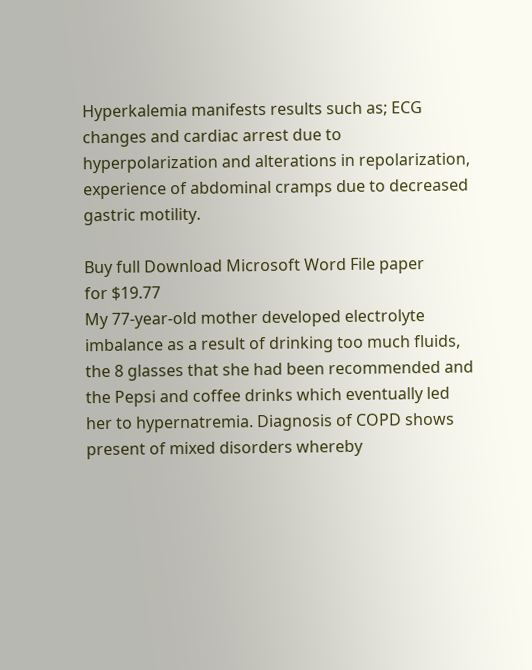Hyperkalemia manifests results such as; ECG changes and cardiac arrest due to hyperpolarization and alterations in repolarization, experience of abdominal cramps due to decreased gastric motility.

Buy full Download Microsoft Word File paper
for $19.77
My 77-year-old mother developed electrolyte imbalance as a result of drinking too much fluids, the 8 glasses that she had been recommended and the Pepsi and coffee drinks which eventually led her to hypernatremia. Diagnosis of COPD shows present of mixed disorders whereby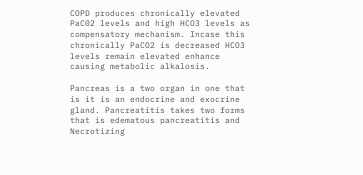COPD produces chronically elevated PaC02 levels and high HCO3 levels as compensatory mechanism. Incase this chronically PaCO2 is decreased HCO3 levels remain elevated enhance causing metabolic alkalosis.

Pancreas is a two organ in one that is it is an endocrine and exocrine gland. Pancreatitis takes two forms that is edematous pancreatitis and Necrotizing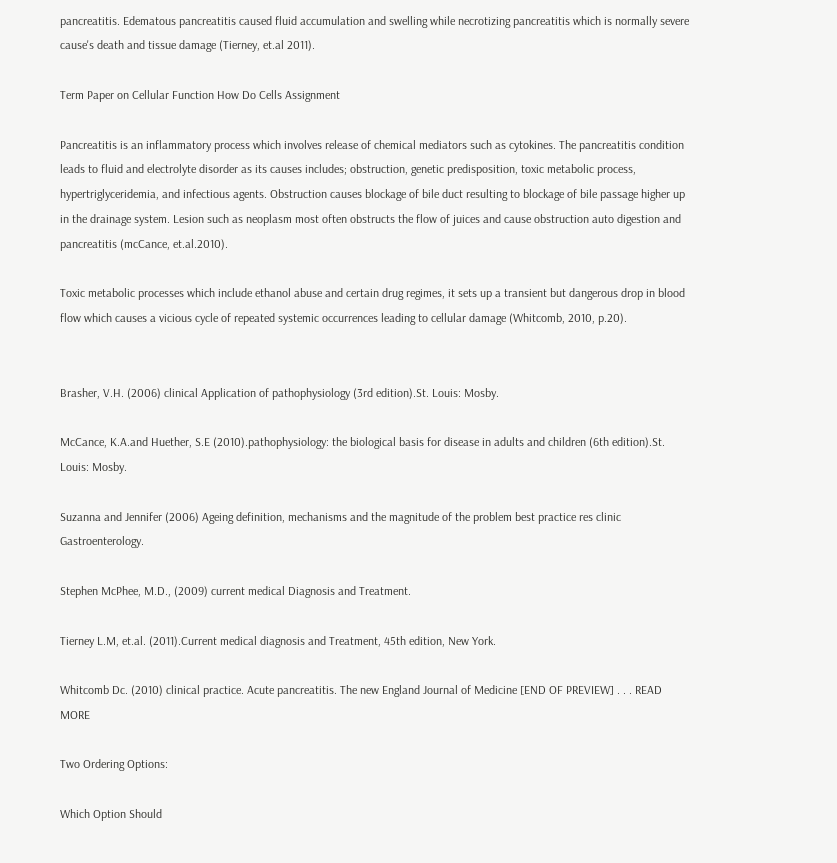pancreatitis. Edematous pancreatitis caused fluid accumulation and swelling while necrotizing pancreatitis which is normally severe cause's death and tissue damage (Tierney, et.al 2011).

Term Paper on Cellular Function How Do Cells Assignment

Pancreatitis is an inflammatory process which involves release of chemical mediators such as cytokines. The pancreatitis condition leads to fluid and electrolyte disorder as its causes includes; obstruction, genetic predisposition, toxic metabolic process, hypertriglyceridemia, and infectious agents. Obstruction causes blockage of bile duct resulting to blockage of bile passage higher up in the drainage system. Lesion such as neoplasm most often obstructs the flow of juices and cause obstruction auto digestion and pancreatitis (mcCance, et.al.2010).

Toxic metabolic processes which include ethanol abuse and certain drug regimes, it sets up a transient but dangerous drop in blood flow which causes a vicious cycle of repeated systemic occurrences leading to cellular damage (Whitcomb, 2010, p.20).


Brasher, V.H. (2006) clinical Application of pathophysiology (3rd edition).St. Louis: Mosby.

McCance, K.A.and Huether, S.E (2010).pathophysiology: the biological basis for disease in adults and children (6th edition).St. Louis: Mosby.

Suzanna and Jennifer (2006) Ageing definition, mechanisms and the magnitude of the problem best practice res clinic Gastroenterology.

Stephen McPhee, M.D., (2009) current medical Diagnosis and Treatment.

Tierney L.M, et.al. (2011).Current medical diagnosis and Treatment, 45th edition, New York.

Whitcomb Dc. (2010) clinical practice. Acute pancreatitis. The new England Journal of Medicine [END OF PREVIEW] . . . READ MORE

Two Ordering Options:

Which Option Should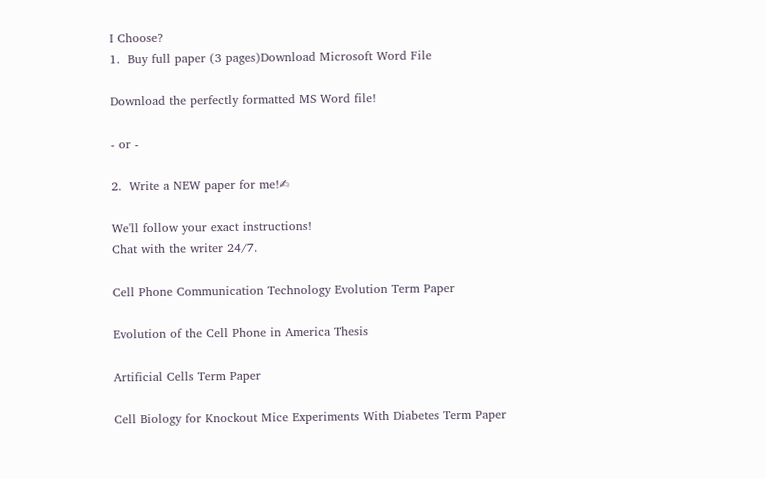I Choose?
1.  Buy full paper (3 pages)Download Microsoft Word File

Download the perfectly formatted MS Word file!

- or -

2.  Write a NEW paper for me!✍

We'll follow your exact instructions!
Chat with the writer 24/7.

Cell Phone Communication Technology Evolution Term Paper

Evolution of the Cell Phone in America Thesis

Artificial Cells Term Paper

Cell Biology for Knockout Mice Experiments With Diabetes Term Paper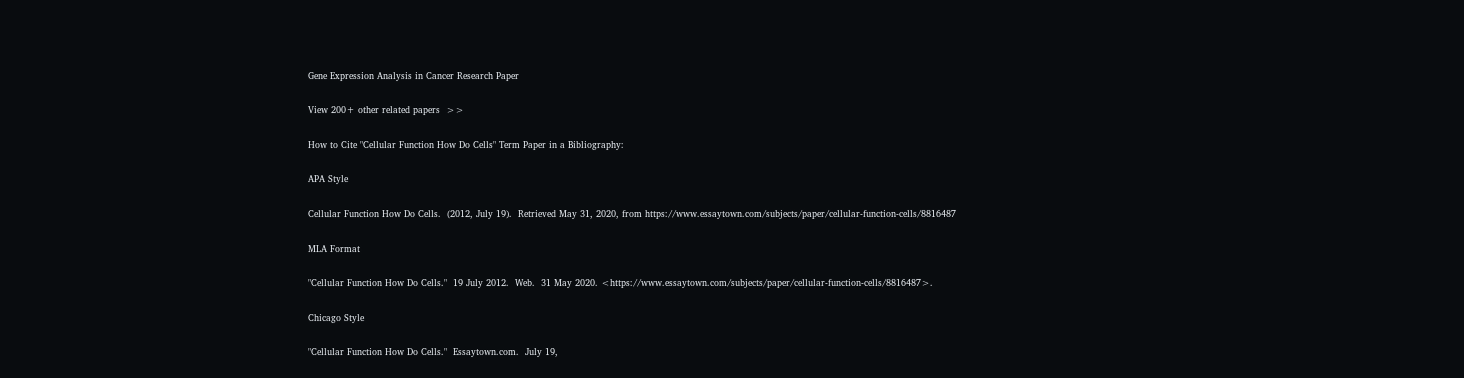Gene Expression Analysis in Cancer Research Paper

View 200+ other related papers  >>

How to Cite "Cellular Function How Do Cells" Term Paper in a Bibliography:

APA Style

Cellular Function How Do Cells.  (2012, July 19).  Retrieved May 31, 2020, from https://www.essaytown.com/subjects/paper/cellular-function-cells/8816487

MLA Format

"Cellular Function How Do Cells."  19 July 2012.  Web.  31 May 2020. <https://www.essaytown.com/subjects/paper/cellular-function-cells/8816487>.

Chicago Style

"Cellular Function How Do Cells."  Essaytown.com.  July 19,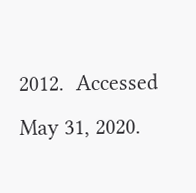2012.  Accessed May 31, 2020.